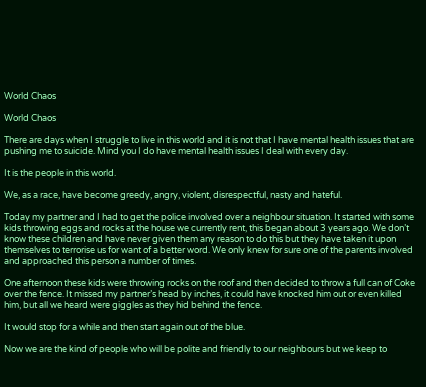World Chaos

World Chaos

There are days when I struggle to live in this world and it is not that I have mental health issues that are pushing me to suicide. Mind you I do have mental health issues I deal with every day.

It is the people in this world.

We, as a race, have become greedy, angry, violent, disrespectful, nasty and hateful.

Today my partner and I had to get the police involved over a neighbour situation. It started with some kids throwing eggs and rocks at the house we currently rent, this began about 3 years ago. We don’t know these children and have never given them any reason to do this but they have taken it upon themselves to terrorise us for want of a better word. We only knew for sure one of the parents involved and approached this person a number of times.

One afternoon these kids were throwing rocks on the roof and then decided to throw a full can of Coke over the fence. It missed my partner’s head by inches, it could have knocked him out or even killed him, but all we heard were giggles as they hid behind the fence.

It would stop for a while and then start again out of the blue.

Now we are the kind of people who will be polite and friendly to our neighbours but we keep to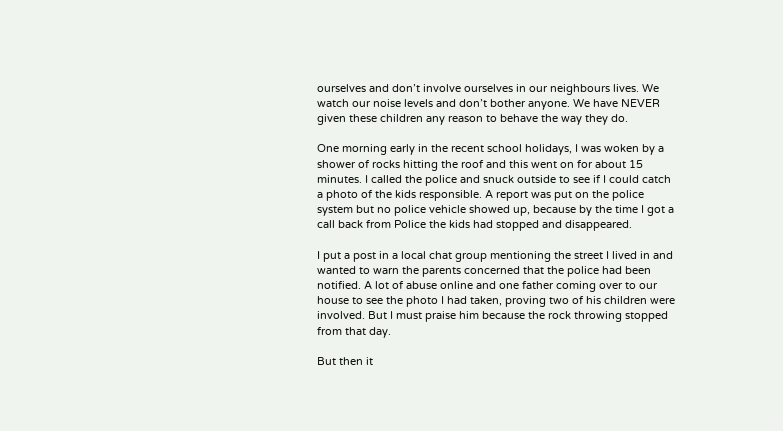ourselves and don’t involve ourselves in our neighbours lives. We watch our noise levels and don’t bother anyone. We have NEVER given these children any reason to behave the way they do.

One morning early in the recent school holidays, I was woken by a shower of rocks hitting the roof and this went on for about 15 minutes. I called the police and snuck outside to see if I could catch a photo of the kids responsible. A report was put on the police system but no police vehicle showed up, because by the time I got a call back from Police the kids had stopped and disappeared.

I put a post in a local chat group mentioning the street I lived in and wanted to warn the parents concerned that the police had been notified. A lot of abuse online and one father coming over to our house to see the photo I had taken, proving two of his children were involved. But I must praise him because the rock throwing stopped from that day.

But then it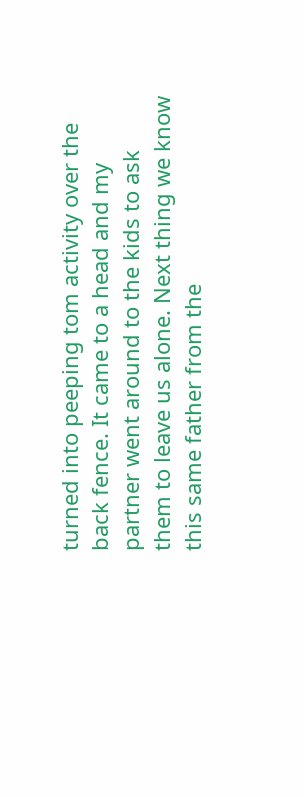turned into peeping tom activity over the back fence. It came to a head and my partner went around to the kids to ask them to leave us alone. Next thing we know this same father from the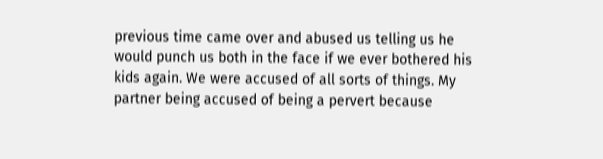previous time came over and abused us telling us he would punch us both in the face if we ever bothered his kids again. We were accused of all sorts of things. My partner being accused of being a pervert because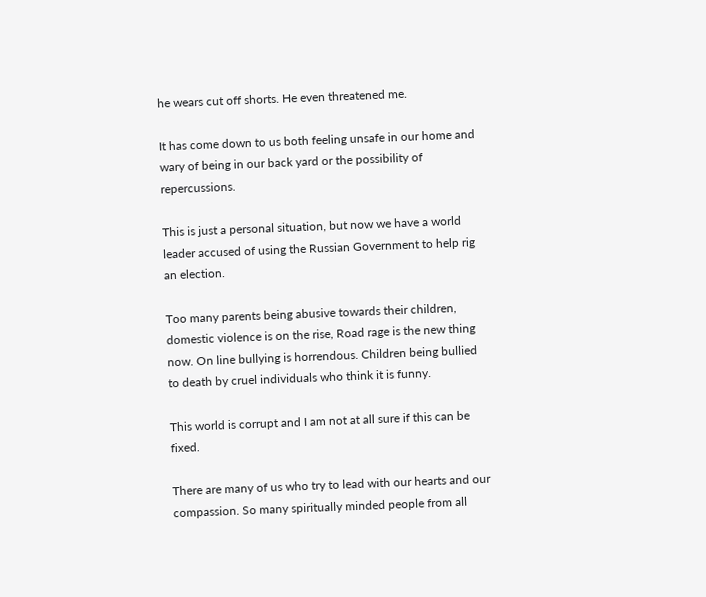he wears cut off shorts. He even threatened me.

It has come down to us both feeling unsafe in our home and wary of being in our back yard or the possibility of repercussions.

This is just a personal situation, but now we have a world leader accused of using the Russian Government to help rig an election.

Too many parents being abusive towards their children, domestic violence is on the rise, Road rage is the new thing now. On line bullying is horrendous. Children being bullied to death by cruel individuals who think it is funny.

This world is corrupt and I am not at all sure if this can be fixed.

There are many of us who try to lead with our hearts and our compassion. So many spiritually minded people from all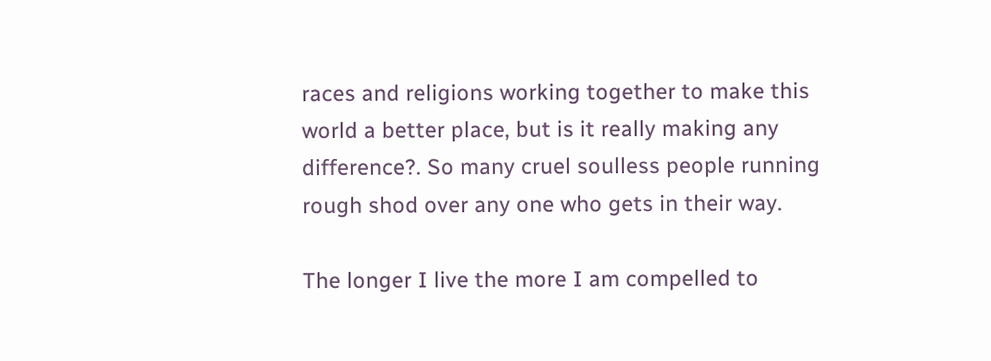races and religions working together to make this world a better place, but is it really making any difference?. So many cruel soulless people running rough shod over any one who gets in their way.

The longer I live the more I am compelled to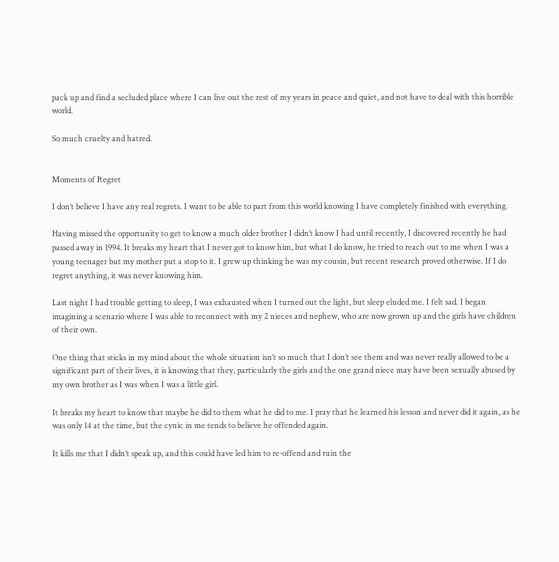pack up and find a secluded place where I can live out the rest of my years in peace and quiet, and not have to deal with this horrible world.

So much cruelty and hatred.


Moments of Regret

I don’t believe I have any real regrets. I want to be able to part from this world knowing I have completely finished with everything.

Having missed the opportunity to get to know a much older brother I didn’t know I had until recently, I discovered recently he had passed away in 1994. It breaks my heart that I never got to know him, but what I do know, he tried to reach out to me when I was a young teenager but my mother put a stop to it. I grew up thinking he was my cousin, but recent research proved otherwise. If I do regret anything, it was never knowing him.

Last night I had trouble getting to sleep, I was exhausted when I turned out the light, but sleep eluded me. I felt sad. I began imagining a scenario where I was able to reconnect with my 2 nieces and nephew, who are now grown up and the girls have children of their own.

One thing that sticks in my mind about the whole situation isn’t so much that I don’t see them and was never really allowed to be a significant part of their lives, it is knowing that they, particularly the girls and the one grand niece may have been sexually abused by my own brother as I was when I was a little girl.

It breaks my heart to know that maybe he did to them what he did to me. I pray that he learned his lesson and never did it again, as he was only 14 at the time, but the cynic in me tends to believe he offended again.

It kills me that I didn’t speak up, and this could have led him to re-offend and ruin the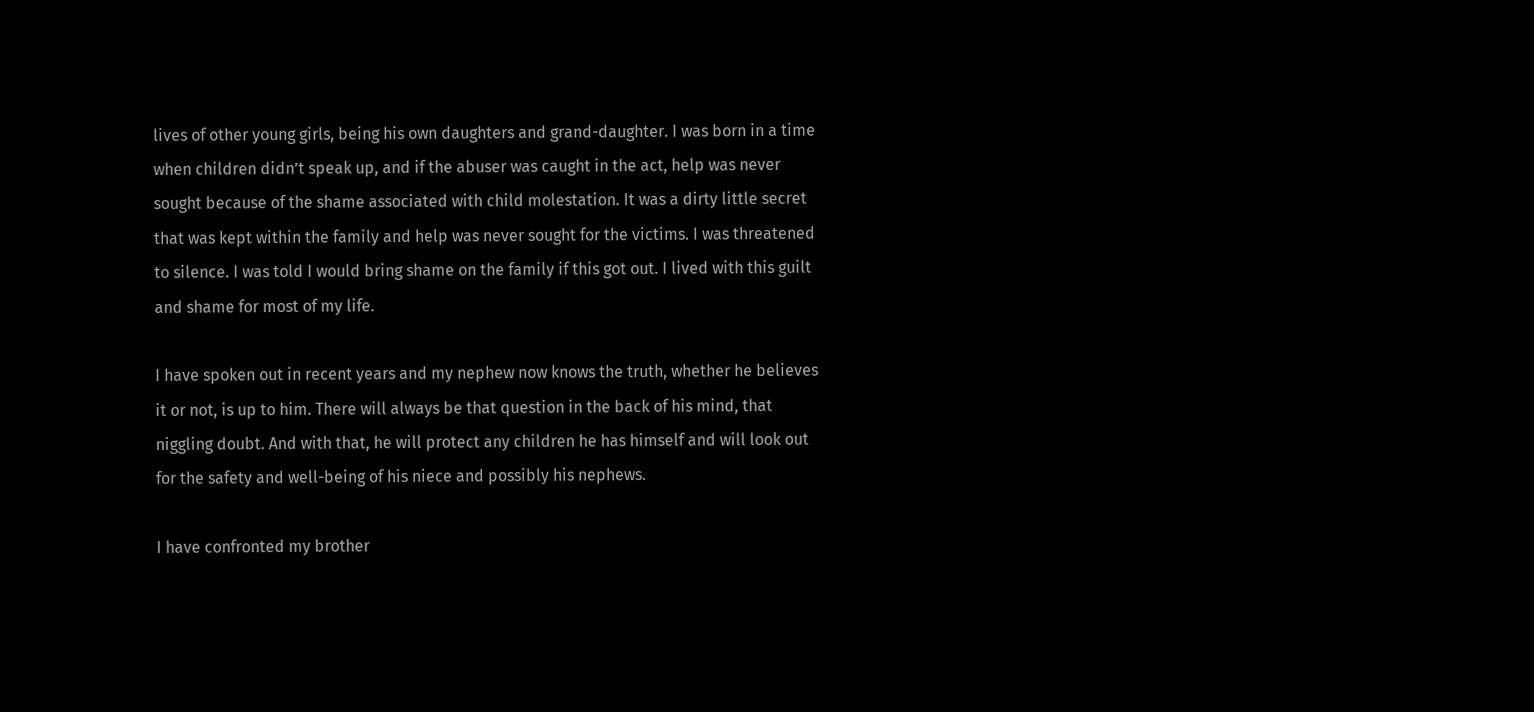lives of other young girls, being his own daughters and grand-daughter. I was born in a time when children didn’t speak up, and if the abuser was caught in the act, help was never sought because of the shame associated with child molestation. It was a dirty little secret that was kept within the family and help was never sought for the victims. I was threatened to silence. I was told I would bring shame on the family if this got out. I lived with this guilt and shame for most of my life.

I have spoken out in recent years and my nephew now knows the truth, whether he believes it or not, is up to him. There will always be that question in the back of his mind, that niggling doubt. And with that, he will protect any children he has himself and will look out for the safety and well-being of his niece and possibly his nephews.

I have confronted my brother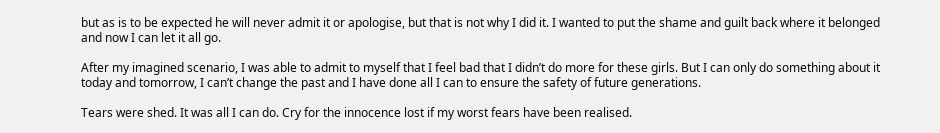but as is to be expected he will never admit it or apologise, but that is not why I did it. I wanted to put the shame and guilt back where it belonged and now I can let it all go.

After my imagined scenario, I was able to admit to myself that I feel bad that I didn’t do more for these girls. But I can only do something about it today and tomorrow, I can’t change the past and I have done all I can to ensure the safety of future generations.

Tears were shed. It was all I can do. Cry for the innocence lost if my worst fears have been realised.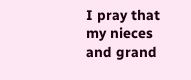I pray that my nieces and grand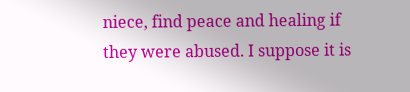niece, find peace and healing if they were abused. I suppose it is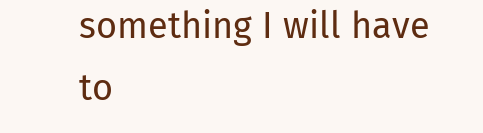something I will have to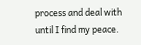process and deal with until I find my peace.